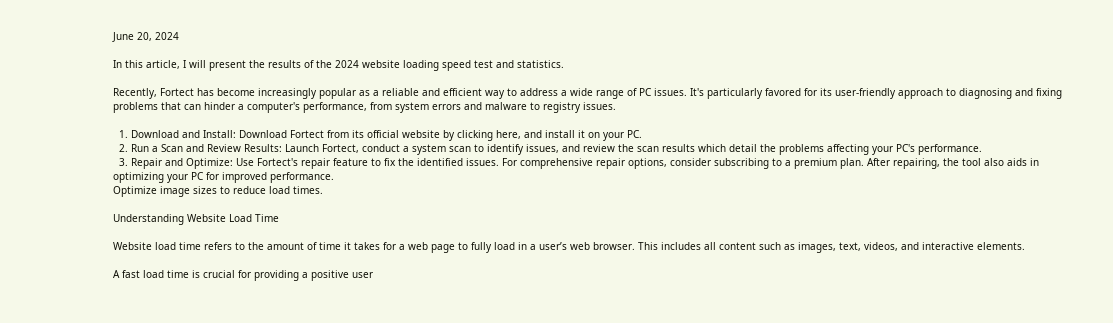June 20, 2024

In this article, I will present the results of the 2024 website loading speed test and statistics.

Recently, Fortect has become increasingly popular as a reliable and efficient way to address a wide range of PC issues. It's particularly favored for its user-friendly approach to diagnosing and fixing problems that can hinder a computer's performance, from system errors and malware to registry issues.

  1. Download and Install: Download Fortect from its official website by clicking here, and install it on your PC.
  2. Run a Scan and Review Results: Launch Fortect, conduct a system scan to identify issues, and review the scan results which detail the problems affecting your PC's performance.
  3. Repair and Optimize: Use Fortect's repair feature to fix the identified issues. For comprehensive repair options, consider subscribing to a premium plan. After repairing, the tool also aids in optimizing your PC for improved performance.
Optimize image sizes to reduce load times.

Understanding Website Load Time

Website load time refers to the amount of time it takes for a web page to fully load in a user’s web browser. This includes all content such as images, text, videos, and interactive elements.

A fast load time is crucial for providing a positive user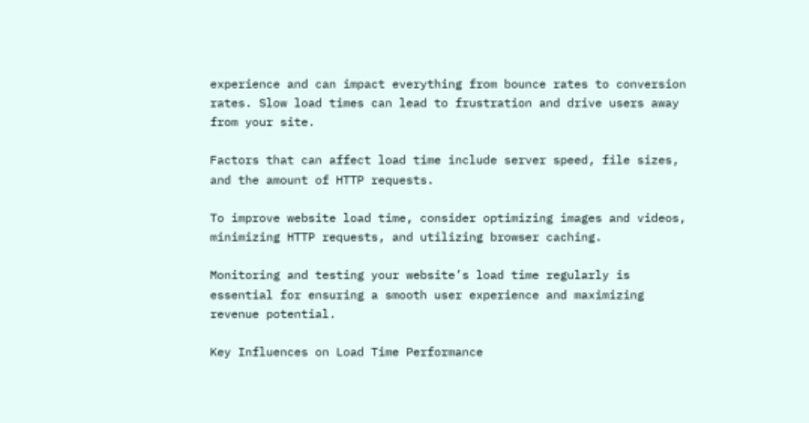experience and can impact everything from bounce rates to conversion rates. Slow load times can lead to frustration and drive users away from your site.

Factors that can affect load time include server speed, file sizes, and the amount of HTTP requests.

To improve website load time, consider optimizing images and videos, minimizing HTTP requests, and utilizing browser caching.

Monitoring and testing your website’s load time regularly is essential for ensuring a smooth user experience and maximizing revenue potential.

Key Influences on Load Time Performance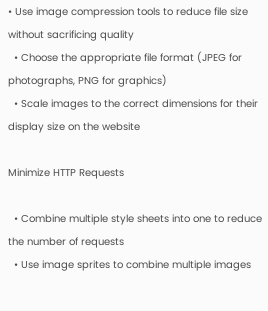• Use image compression tools to reduce file size without sacrificing quality
  • Choose the appropriate file format (JPEG for photographs, PNG for graphics)
  • Scale images to the correct dimensions for their display size on the website

Minimize HTTP Requests

  • Combine multiple style sheets into one to reduce the number of requests
  • Use image sprites to combine multiple images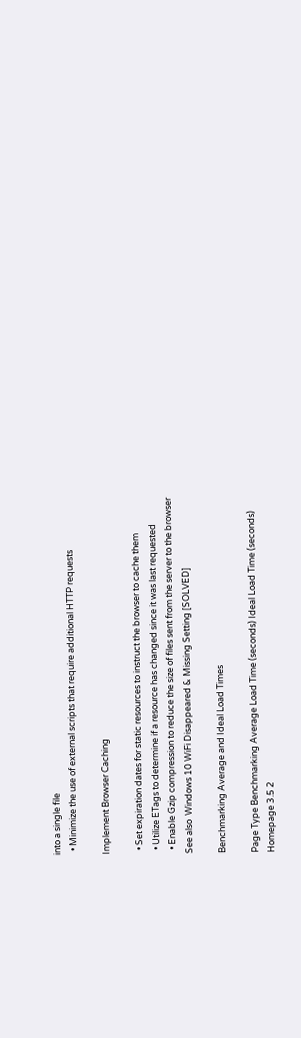into a single file
  • Minimize the use of external scripts that require additional HTTP requests

Implement Browser Caching

  • Set expiration dates for static resources to instruct the browser to cache them
  • Utilize ETags to determine if a resource has changed since it was last requested
  • Enable Gzip compression to reduce the size of files sent from the server to the browser
See also  Windows 10 WiFi Disappeared & Missing Setting [SOLVED]

Benchmarking Average and Ideal Load Times

Page Type Benchmarking Average Load Time (seconds) Ideal Load Time (seconds)
Homepage 3.5 2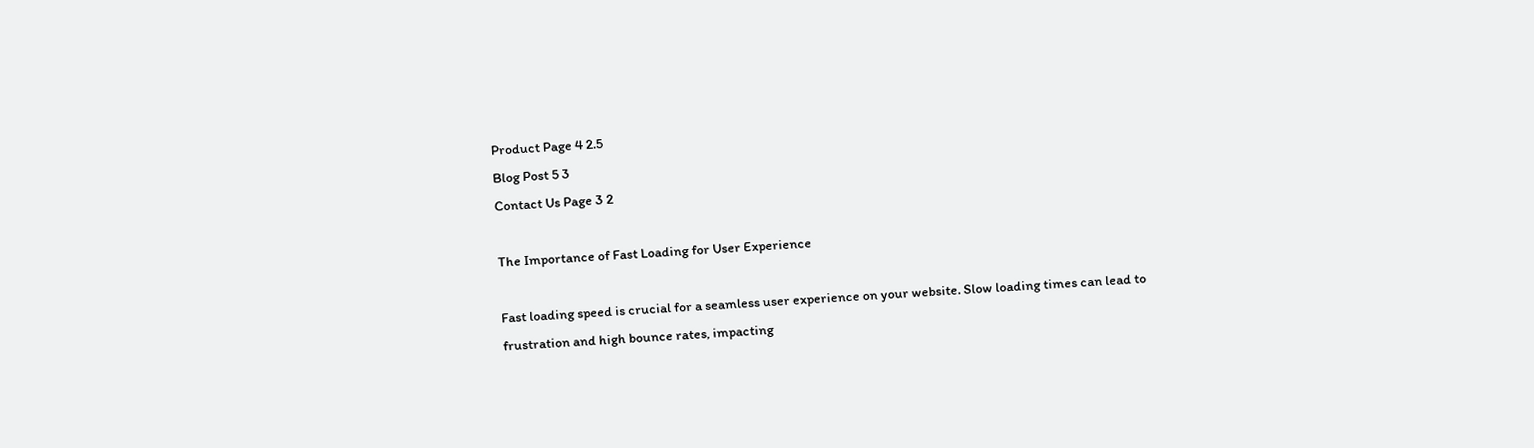Product Page 4 2.5
Blog Post 5 3
Contact Us Page 3 2

The Importance of Fast Loading for User Experience

Fast loading speed is crucial for a seamless user experience on your website. Slow loading times can lead to frustration and high bounce rates, impacting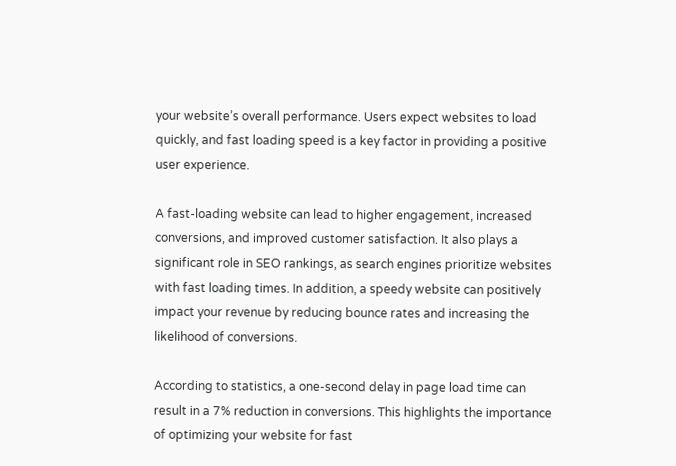your website’s overall performance. Users expect websites to load quickly, and fast loading speed is a key factor in providing a positive user experience.

A fast-loading website can lead to higher engagement, increased conversions, and improved customer satisfaction. It also plays a significant role in SEO rankings, as search engines prioritize websites with fast loading times. In addition, a speedy website can positively impact your revenue by reducing bounce rates and increasing the likelihood of conversions.

According to statistics, a one-second delay in page load time can result in a 7% reduction in conversions. This highlights the importance of optimizing your website for fast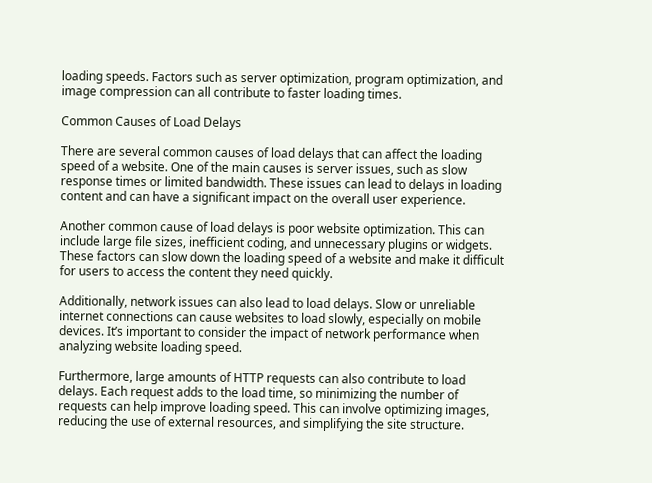loading speeds. Factors such as server optimization, program optimization, and image compression can all contribute to faster loading times.

Common Causes of Load Delays

There are several common causes of load delays that can affect the loading speed of a website. One of the main causes is server issues, such as slow response times or limited bandwidth. These issues can lead to delays in loading content and can have a significant impact on the overall user experience.

Another common cause of load delays is poor website optimization. This can include large file sizes, inefficient coding, and unnecessary plugins or widgets. These factors can slow down the loading speed of a website and make it difficult for users to access the content they need quickly.

Additionally, network issues can also lead to load delays. Slow or unreliable internet connections can cause websites to load slowly, especially on mobile devices. It’s important to consider the impact of network performance when analyzing website loading speed.

Furthermore, large amounts of HTTP requests can also contribute to load delays. Each request adds to the load time, so minimizing the number of requests can help improve loading speed. This can involve optimizing images, reducing the use of external resources, and simplifying the site structure.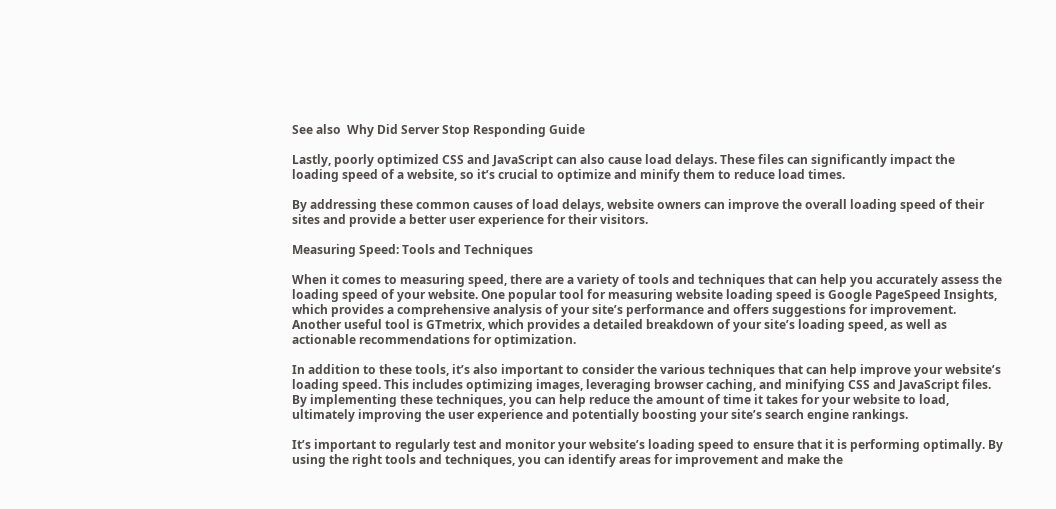See also  Why Did Server Stop Responding Guide

Lastly, poorly optimized CSS and JavaScript can also cause load delays. These files can significantly impact the loading speed of a website, so it’s crucial to optimize and minify them to reduce load times.

By addressing these common causes of load delays, website owners can improve the overall loading speed of their sites and provide a better user experience for their visitors.

Measuring Speed: Tools and Techniques

When it comes to measuring speed, there are a variety of tools and techniques that can help you accurately assess the loading speed of your website. One popular tool for measuring website loading speed is Google PageSpeed Insights, which provides a comprehensive analysis of your site’s performance and offers suggestions for improvement. Another useful tool is GTmetrix, which provides a detailed breakdown of your site’s loading speed, as well as actionable recommendations for optimization.

In addition to these tools, it’s also important to consider the various techniques that can help improve your website’s loading speed. This includes optimizing images, leveraging browser caching, and minifying CSS and JavaScript files. By implementing these techniques, you can help reduce the amount of time it takes for your website to load, ultimately improving the user experience and potentially boosting your site’s search engine rankings.

It’s important to regularly test and monitor your website’s loading speed to ensure that it is performing optimally. By using the right tools and techniques, you can identify areas for improvement and make the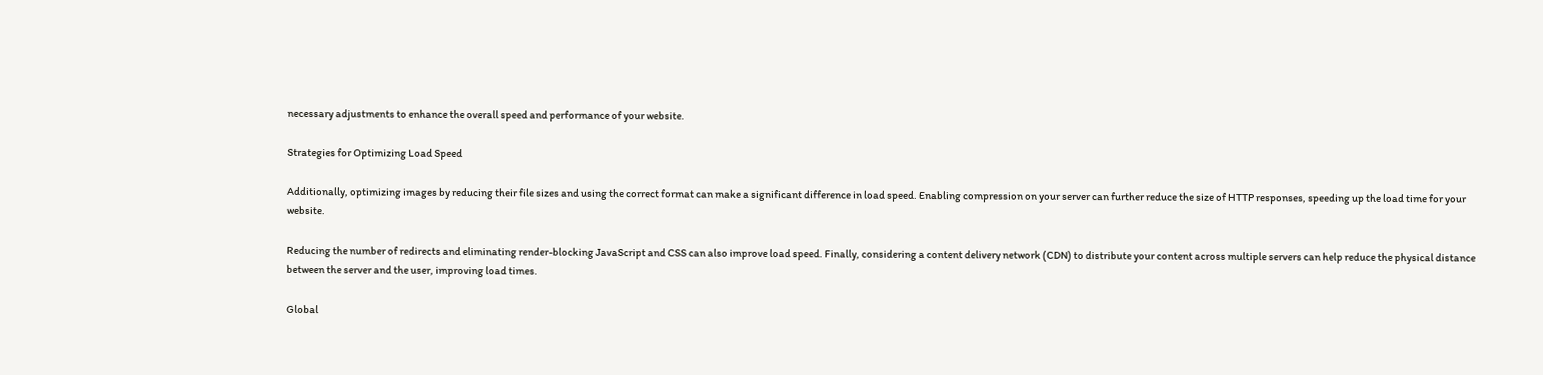necessary adjustments to enhance the overall speed and performance of your website.

Strategies for Optimizing Load Speed

Additionally, optimizing images by reducing their file sizes and using the correct format can make a significant difference in load speed. Enabling compression on your server can further reduce the size of HTTP responses, speeding up the load time for your website.

Reducing the number of redirects and eliminating render-blocking JavaScript and CSS can also improve load speed. Finally, considering a content delivery network (CDN) to distribute your content across multiple servers can help reduce the physical distance between the server and the user, improving load times.

Global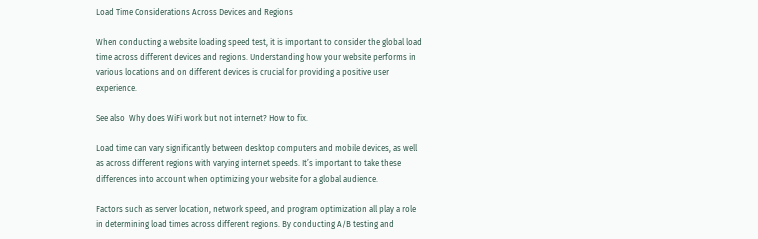Load Time Considerations Across Devices and Regions

When conducting a website loading speed test, it is important to consider the global load time across different devices and regions. Understanding how your website performs in various locations and on different devices is crucial for providing a positive user experience.

See also  Why does WiFi work but not internet? How to fix.

Load time can vary significantly between desktop computers and mobile devices, as well as across different regions with varying internet speeds. It’s important to take these differences into account when optimizing your website for a global audience.

Factors such as server location, network speed, and program optimization all play a role in determining load times across different regions. By conducting A/B testing and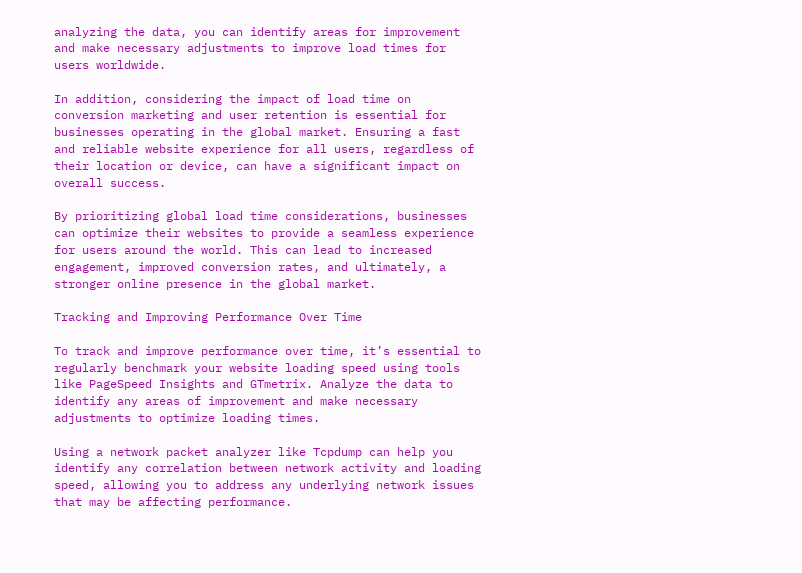analyzing the data, you can identify areas for improvement and make necessary adjustments to improve load times for users worldwide.

In addition, considering the impact of load time on conversion marketing and user retention is essential for businesses operating in the global market. Ensuring a fast and reliable website experience for all users, regardless of their location or device, can have a significant impact on overall success.

By prioritizing global load time considerations, businesses can optimize their websites to provide a seamless experience for users around the world. This can lead to increased engagement, improved conversion rates, and ultimately, a stronger online presence in the global market.

Tracking and Improving Performance Over Time

To track and improve performance over time, it’s essential to regularly benchmark your website loading speed using tools like PageSpeed Insights and GTmetrix. Analyze the data to identify any areas of improvement and make necessary adjustments to optimize loading times.

Using a network packet analyzer like Tcpdump can help you identify any correlation between network activity and loading speed, allowing you to address any underlying network issues that may be affecting performance.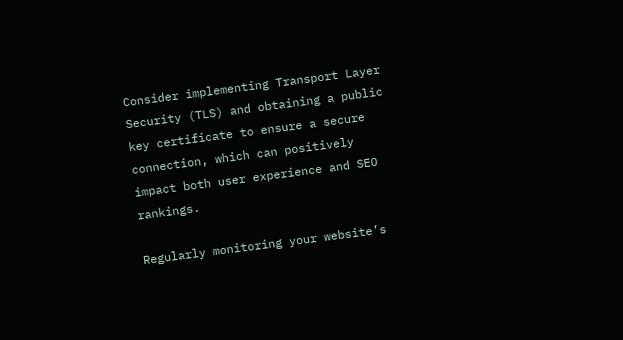Consider implementing Transport Layer Security (TLS) and obtaining a public key certificate to ensure a secure connection, which can positively impact both user experience and SEO rankings.

Regularly monitoring your website’s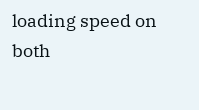loading speed on both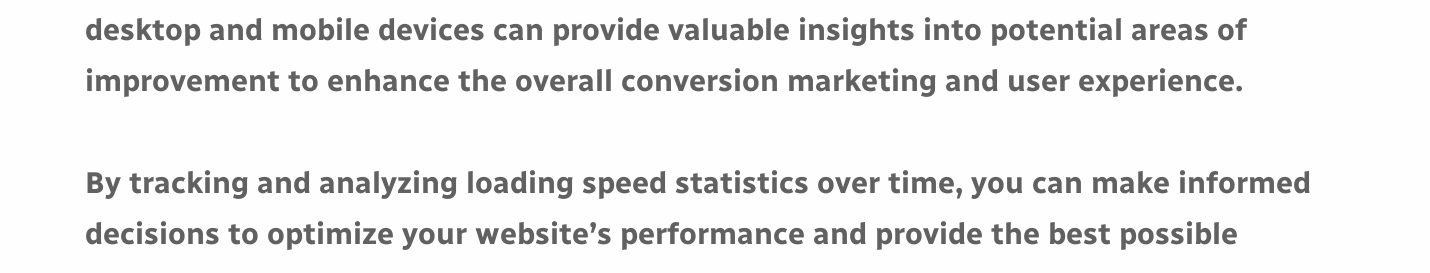desktop and mobile devices can provide valuable insights into potential areas of improvement to enhance the overall conversion marketing and user experience.

By tracking and analyzing loading speed statistics over time, you can make informed decisions to optimize your website’s performance and provide the best possible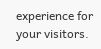experience for your visitors.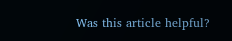Was this article helpful?